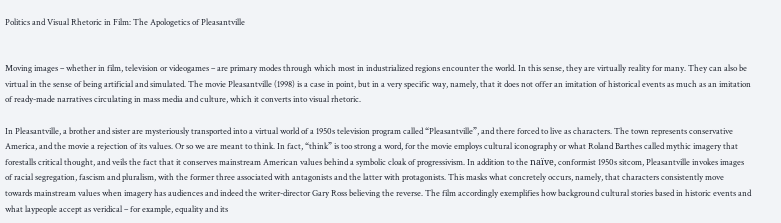Politics and Visual Rhetoric in Film: The Apologetics of Pleasantville


Moving images – whether in film, television or videogames – are primary modes through which most in industrialized regions encounter the world. In this sense, they are virtually reality for many. They can also be virtual in the sense of being artificial and simulated. The movie Pleasantville (1998) is a case in point, but in a very specific way, namely, that it does not offer an imitation of historical events as much as an imitation of ready-made narratives circulating in mass media and culture, which it converts into visual rhetoric.

In Pleasantville, a brother and sister are mysteriously transported into a virtual world of a 1950s television program called “Pleasantville”, and there forced to live as characters. The town represents conservative America, and the movie a rejection of its values. Or so we are meant to think. In fact, “think” is too strong a word, for the movie employs cultural iconography or what Roland Barthes called mythic imagery that forestalls critical thought, and veils the fact that it conserves mainstream American values behind a symbolic cloak of progressivism. In addition to the naïve, conformist 1950s sitcom, Pleasantville invokes images of racial segregation, fascism and pluralism, with the former three associated with antagonists and the latter with protagonists. This masks what concretely occurs, namely, that characters consistently move towards mainstream values when imagery has audiences and indeed the writer-director Gary Ross believing the reverse. The film accordingly exemplifies how background cultural stories based in historic events and what laypeople accept as veridical – for example, equality and its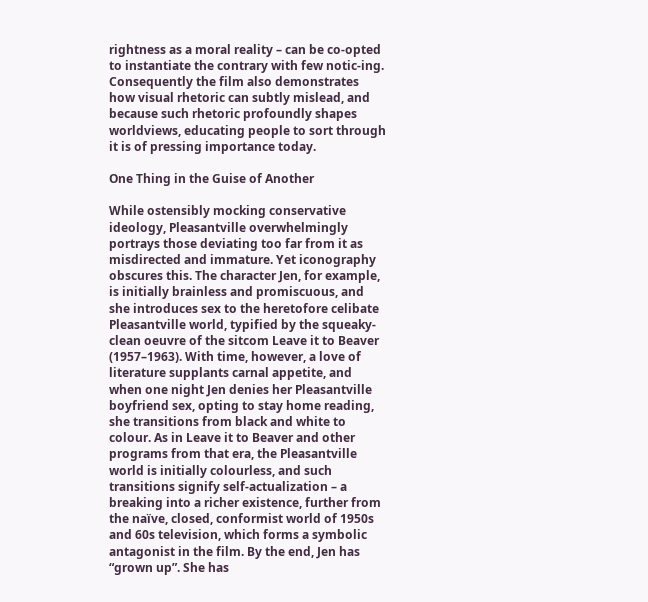rightness as a moral reality – can be co-opted to instantiate the contrary with few notic-ing. Consequently the film also demonstrates how visual rhetoric can subtly mislead, and because such rhetoric profoundly shapes worldviews, educating people to sort through it is of pressing importance today.

One Thing in the Guise of Another

While ostensibly mocking conservative ideology, Pleasantville overwhelmingly portrays those deviating too far from it as misdirected and immature. Yet iconography obscures this. The character Jen, for example, is initially brainless and promiscuous, and she introduces sex to the heretofore celibate Pleasantville world, typified by the squeaky-clean oeuvre of the sitcom Leave it to Beaver (1957–1963). With time, however, a love of literature supplants carnal appetite, and when one night Jen denies her Pleasantville boyfriend sex, opting to stay home reading, she transitions from black and white to colour. As in Leave it to Beaver and other programs from that era, the Pleasantville world is initially colourless, and such transitions signify self-actualization – a breaking into a richer existence, further from the naïve, closed, conformist world of 1950s and 60s television, which forms a symbolic antagonist in the film. By the end, Jen has “grown up”. She has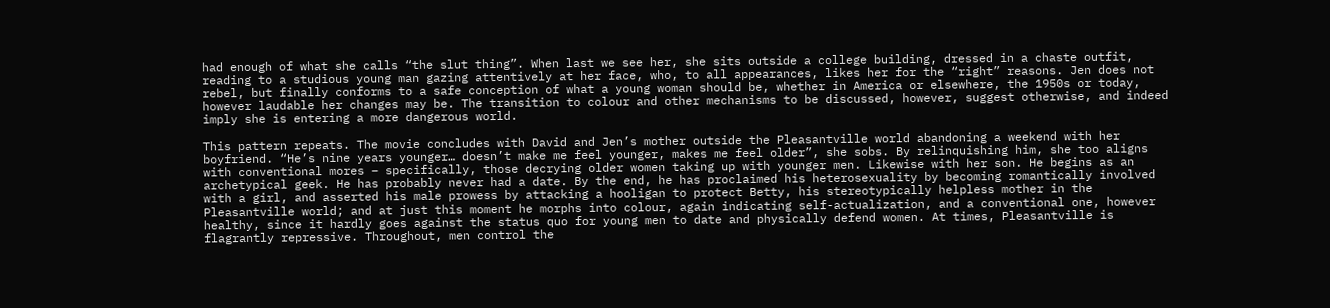had enough of what she calls “the slut thing”. When last we see her, she sits outside a college building, dressed in a chaste outfit, reading to a studious young man gazing attentively at her face, who, to all appearances, likes her for the “right” reasons. Jen does not rebel, but finally conforms to a safe conception of what a young woman should be, whether in America or elsewhere, the 1950s or today, however laudable her changes may be. The transition to colour and other mechanisms to be discussed, however, suggest otherwise, and indeed imply she is entering a more dangerous world.

This pattern repeats. The movie concludes with David and Jen’s mother outside the Pleasantville world abandoning a weekend with her boyfriend. “He’s nine years younger… doesn’t make me feel younger, makes me feel older”, she sobs. By relinquishing him, she too aligns with conventional mores – specifically, those decrying older women taking up with younger men. Likewise with her son. He begins as an archetypical geek. He has probably never had a date. By the end, he has proclaimed his heterosexuality by becoming romantically involved with a girl, and asserted his male prowess by attacking a hooligan to protect Betty, his stereotypically helpless mother in the Pleasantville world; and at just this moment he morphs into colour, again indicating self-actualization, and a conventional one, however healthy, since it hardly goes against the status quo for young men to date and physically defend women. At times, Pleasantville is flagrantly repressive. Throughout, men control the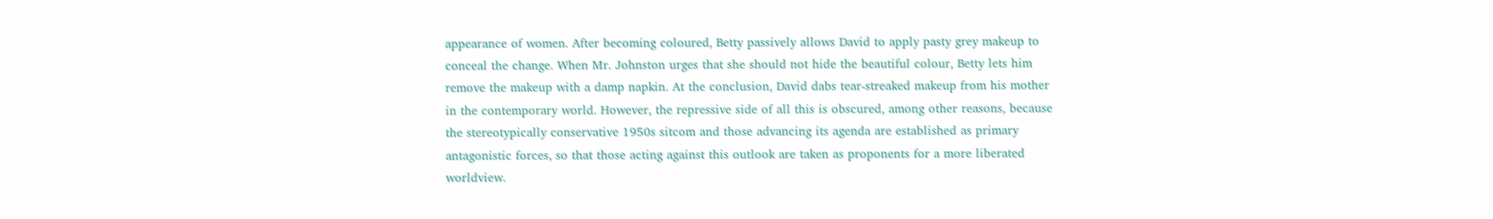appearance of women. After becoming coloured, Betty passively allows David to apply pasty grey makeup to conceal the change. When Mr. Johnston urges that she should not hide the beautiful colour, Betty lets him remove the makeup with a damp napkin. At the conclusion, David dabs tear-streaked makeup from his mother in the contemporary world. However, the repressive side of all this is obscured, among other reasons, because the stereotypically conservative 1950s sitcom and those advancing its agenda are established as primary antagonistic forces, so that those acting against this outlook are taken as proponents for a more liberated worldview.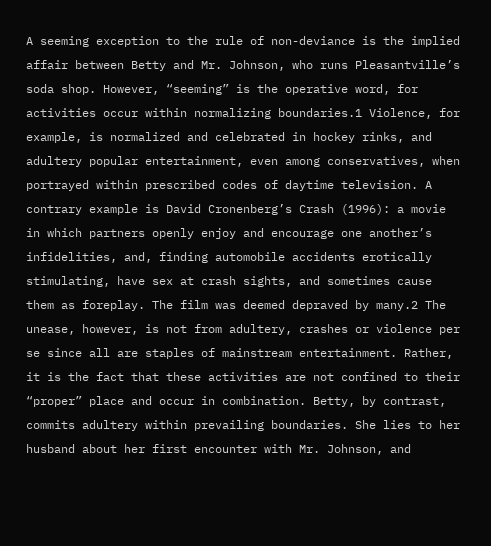A seeming exception to the rule of non-deviance is the implied affair between Betty and Mr. Johnson, who runs Pleasantville’s soda shop. However, “seeming” is the operative word, for activities occur within normalizing boundaries.1 Violence, for example, is normalized and celebrated in hockey rinks, and adultery popular entertainment, even among conservatives, when portrayed within prescribed codes of daytime television. A contrary example is David Cronenberg’s Crash (1996): a movie in which partners openly enjoy and encourage one another’s infidelities, and, finding automobile accidents erotically stimulating, have sex at crash sights, and sometimes cause them as foreplay. The film was deemed depraved by many.2 The unease, however, is not from adultery, crashes or violence per se since all are staples of mainstream entertainment. Rather, it is the fact that these activities are not confined to their “proper” place and occur in combination. Betty, by contrast, commits adultery within prevailing boundaries. She lies to her husband about her first encounter with Mr. Johnson, and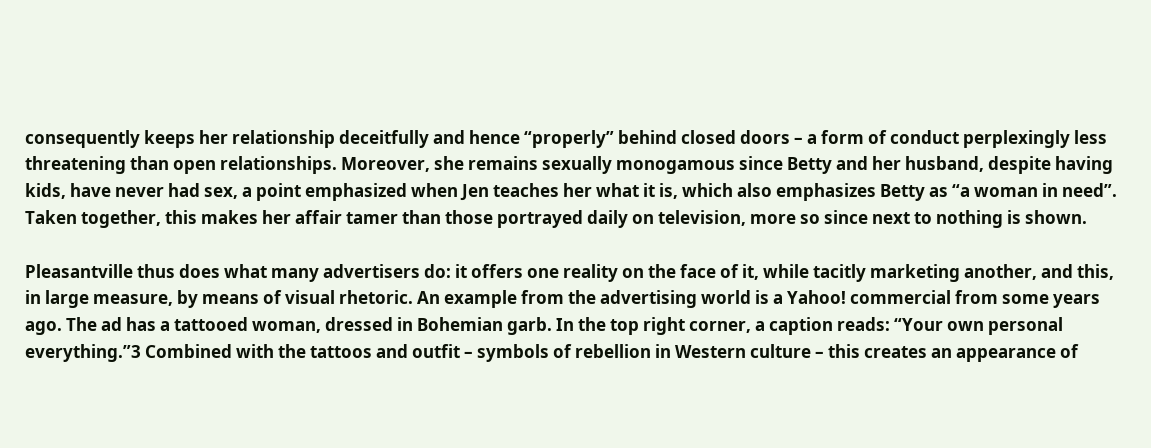consequently keeps her relationship deceitfully and hence “properly” behind closed doors – a form of conduct perplexingly less threatening than open relationships. Moreover, she remains sexually monogamous since Betty and her husband, despite having kids, have never had sex, a point emphasized when Jen teaches her what it is, which also emphasizes Betty as “a woman in need”. Taken together, this makes her affair tamer than those portrayed daily on television, more so since next to nothing is shown.

Pleasantville thus does what many advertisers do: it offers one reality on the face of it, while tacitly marketing another, and this, in large measure, by means of visual rhetoric. An example from the advertising world is a Yahoo! commercial from some years ago. The ad has a tattooed woman, dressed in Bohemian garb. In the top right corner, a caption reads: “Your own personal everything.”3 Combined with the tattoos and outfit – symbols of rebellion in Western culture – this creates an appearance of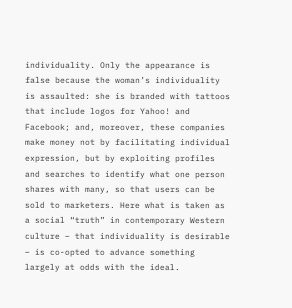individuality. Only the appearance is false because the woman’s individuality is assaulted: she is branded with tattoos that include logos for Yahoo! and Facebook; and, moreover, these companies make money not by facilitating individual expression, but by exploiting profiles and searches to identify what one person shares with many, so that users can be sold to marketers. Here what is taken as a social “truth” in contemporary Western culture – that individuality is desirable – is co-opted to advance something largely at odds with the ideal.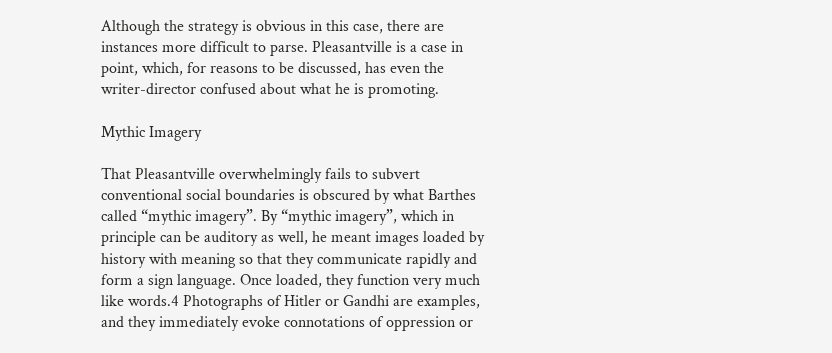Although the strategy is obvious in this case, there are instances more difficult to parse. Pleasantville is a case in point, which, for reasons to be discussed, has even the writer-director confused about what he is promoting.

Mythic Imagery

That Pleasantville overwhelmingly fails to subvert conventional social boundaries is obscured by what Barthes called “mythic imagery”. By “mythic imagery”, which in principle can be auditory as well, he meant images loaded by history with meaning so that they communicate rapidly and form a sign language. Once loaded, they function very much like words.4 Photographs of Hitler or Gandhi are examples, and they immediately evoke connotations of oppression or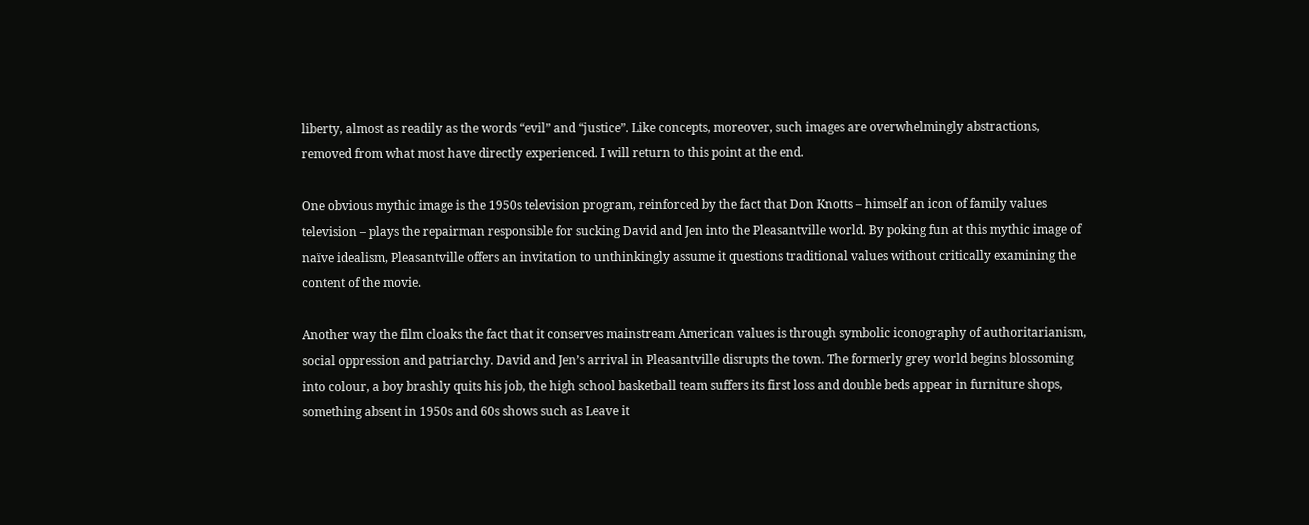liberty, almost as readily as the words “evil” and “justice”. Like concepts, moreover, such images are overwhelmingly abstractions, removed from what most have directly experienced. I will return to this point at the end.

One obvious mythic image is the 1950s television program, reinforced by the fact that Don Knotts – himself an icon of family values television – plays the repairman responsible for sucking David and Jen into the Pleasantville world. By poking fun at this mythic image of naïve idealism, Pleasantville offers an invitation to unthinkingly assume it questions traditional values without critically examining the content of the movie.

Another way the film cloaks the fact that it conserves mainstream American values is through symbolic iconography of authoritarianism, social oppression and patriarchy. David and Jen’s arrival in Pleasantville disrupts the town. The formerly grey world begins blossoming into colour, a boy brashly quits his job, the high school basketball team suffers its first loss and double beds appear in furniture shops, something absent in 1950s and 60s shows such as Leave it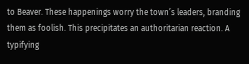to Beaver. These happenings worry the town’s leaders, branding them as foolish. This precipitates an authoritarian reaction. A typifying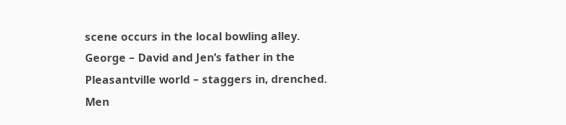scene occurs in the local bowling alley. George – David and Jen’s father in the Pleasantville world – staggers in, drenched. Men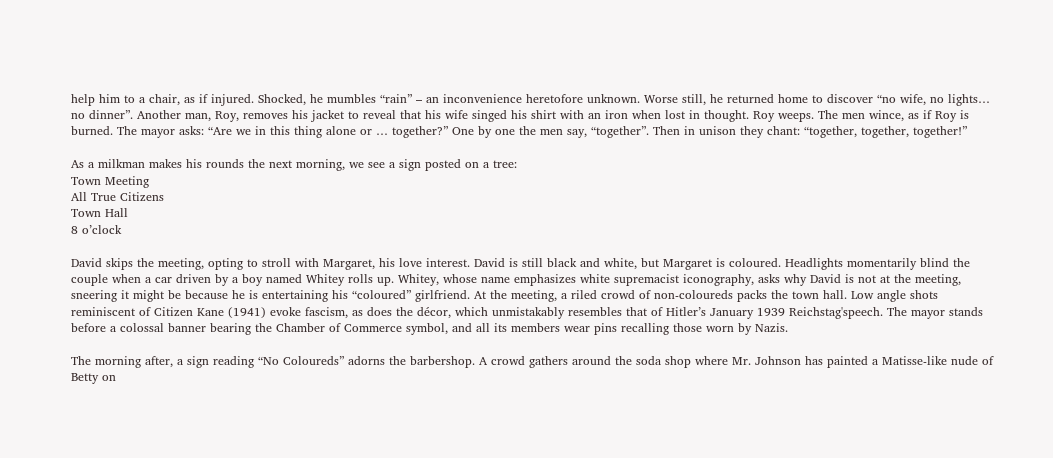help him to a chair, as if injured. Shocked, he mumbles “rain” – an inconvenience heretofore unknown. Worse still, he returned home to discover “no wife, no lights… no dinner”. Another man, Roy, removes his jacket to reveal that his wife singed his shirt with an iron when lost in thought. Roy weeps. The men wince, as if Roy is burned. The mayor asks: “Are we in this thing alone or … together?” One by one the men say, “together”. Then in unison they chant: “together, together, together!”

As a milkman makes his rounds the next morning, we see a sign posted on a tree:
Town Meeting
All True Citizens
Town Hall
8 o’clock

David skips the meeting, opting to stroll with Margaret, his love interest. David is still black and white, but Margaret is coloured. Headlights momentarily blind the couple when a car driven by a boy named Whitey rolls up. Whitey, whose name emphasizes white supremacist iconography, asks why David is not at the meeting, sneering it might be because he is entertaining his “coloured” girlfriend. At the meeting, a riled crowd of non-coloureds packs the town hall. Low angle shots reminiscent of Citizen Kane (1941) evoke fascism, as does the décor, which unmistakably resembles that of Hitler’s January 1939 Reichstag'speech. The mayor stands before a colossal banner bearing the Chamber of Commerce symbol, and all its members wear pins recalling those worn by Nazis.

The morning after, a sign reading “No Coloureds” adorns the barbershop. A crowd gathers around the soda shop where Mr. Johnson has painted a Matisse-like nude of Betty on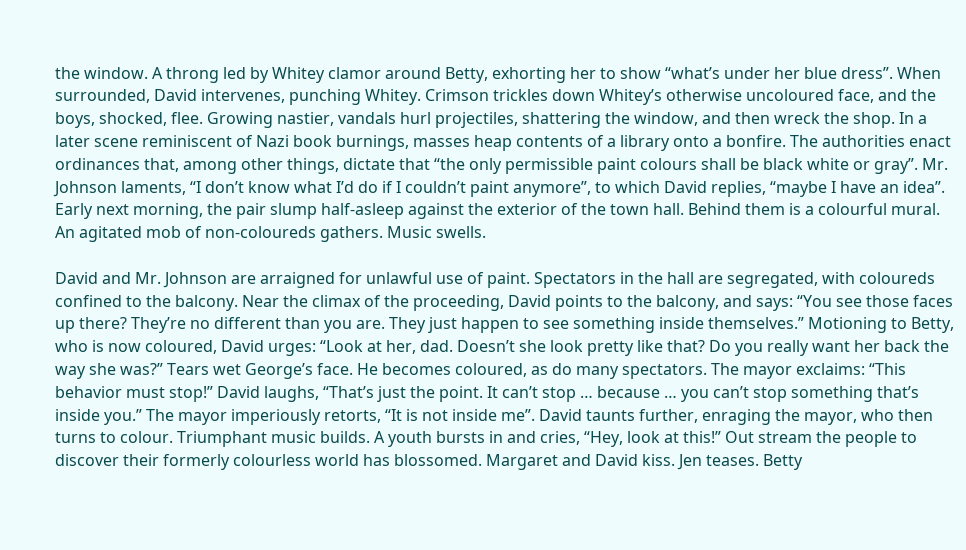the window. A throng led by Whitey clamor around Betty, exhorting her to show “what’s under her blue dress”. When surrounded, David intervenes, punching Whitey. Crimson trickles down Whitey’s otherwise uncoloured face, and the boys, shocked, flee. Growing nastier, vandals hurl projectiles, shattering the window, and then wreck the shop. In a later scene reminiscent of Nazi book burnings, masses heap contents of a library onto a bonfire. The authorities enact ordinances that, among other things, dictate that “the only permissible paint colours shall be black white or gray”. Mr. Johnson laments, “I don’t know what I’d do if I couldn’t paint anymore”, to which David replies, “maybe I have an idea”. Early next morning, the pair slump half-asleep against the exterior of the town hall. Behind them is a colourful mural. An agitated mob of non-coloureds gathers. Music swells.

David and Mr. Johnson are arraigned for unlawful use of paint. Spectators in the hall are segregated, with coloureds confined to the balcony. Near the climax of the proceeding, David points to the balcony, and says: “You see those faces up there? They’re no different than you are. They just happen to see something inside themselves.” Motioning to Betty, who is now coloured, David urges: “Look at her, dad. Doesn’t she look pretty like that? Do you really want her back the way she was?” Tears wet George’s face. He becomes coloured, as do many spectators. The mayor exclaims: “This behavior must stop!” David laughs, “That’s just the point. It can’t stop … because … you can’t stop something that’s inside you.” The mayor imperiously retorts, “It is not inside me”. David taunts further, enraging the mayor, who then turns to colour. Triumphant music builds. A youth bursts in and cries, “Hey, look at this!” Out stream the people to discover their formerly colourless world has blossomed. Margaret and David kiss. Jen teases. Betty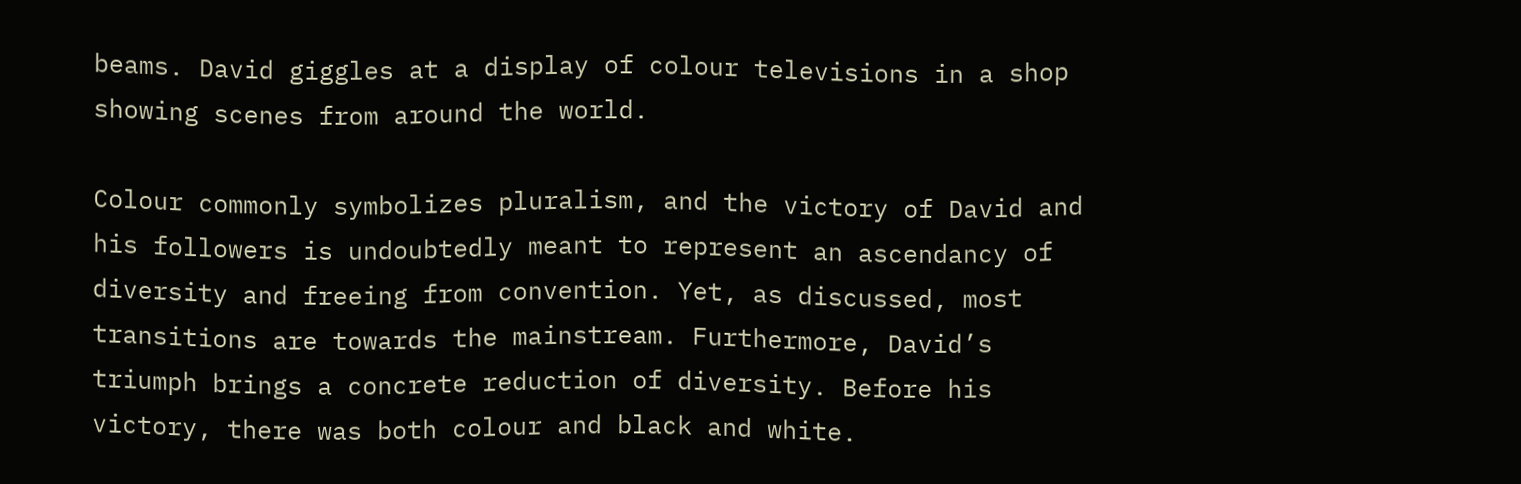beams. David giggles at a display of colour televisions in a shop showing scenes from around the world.

Colour commonly symbolizes pluralism, and the victory of David and his followers is undoubtedly meant to represent an ascendancy of diversity and freeing from convention. Yet, as discussed, most transitions are towards the mainstream. Furthermore, David’s triumph brings a concrete reduction of diversity. Before his victory, there was both colour and black and white.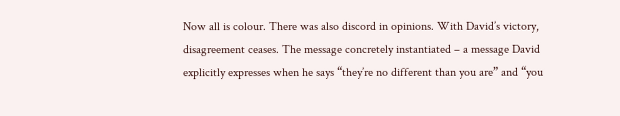Now all is colour. There was also discord in opinions. With David’s victory, disagreement ceases. The message concretely instantiated – a message David explicitly expresses when he says “they’re no different than you are” and “you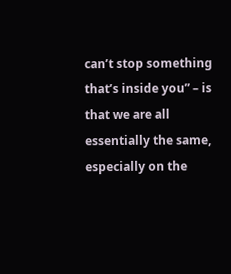can’t stop something that’s inside you” – is that we are all essentially the same, especially on the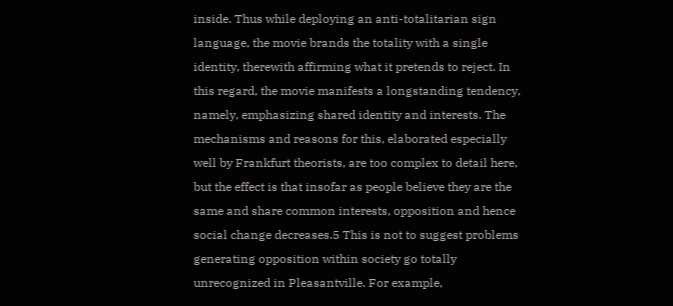inside. Thus while deploying an anti-totalitarian sign language, the movie brands the totality with a single identity, therewith affirming what it pretends to reject. In this regard, the movie manifests a longstanding tendency, namely, emphasizing shared identity and interests. The mechanisms and reasons for this, elaborated especially well by Frankfurt theorists, are too complex to detail here, but the effect is that insofar as people believe they are the same and share common interests, opposition and hence social change decreases.5 This is not to suggest problems generating opposition within society go totally unrecognized in Pleasantville. For example,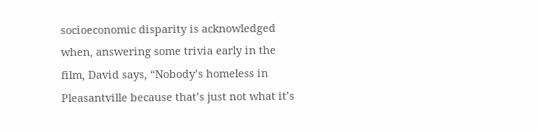socioeconomic disparity is acknowledged when, answering some trivia early in the film, David says, “Nobody’s homeless in Pleasantville because that’s just not what it’s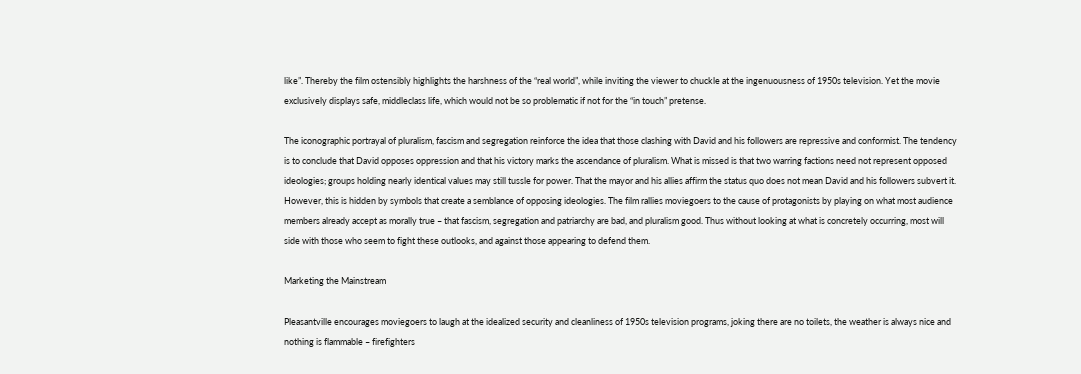like”. Thereby the film ostensibly highlights the harshness of the “real world”, while inviting the viewer to chuckle at the ingenuousness of 1950s television. Yet the movie exclusively displays safe, middleclass life, which would not be so problematic if not for the “in touch” pretense.

The iconographic portrayal of pluralism, fascism and segregation reinforce the idea that those clashing with David and his followers are repressive and conformist. The tendency is to conclude that David opposes oppression and that his victory marks the ascendance of pluralism. What is missed is that two warring factions need not represent opposed ideologies; groups holding nearly identical values may still tussle for power. That the mayor and his allies affirm the status quo does not mean David and his followers subvert it. However, this is hidden by symbols that create a semblance of opposing ideologies. The film rallies moviegoers to the cause of protagonists by playing on what most audience members already accept as morally true – that fascism, segregation and patriarchy are bad, and pluralism good. Thus without looking at what is concretely occurring, most will side with those who seem to fight these outlooks, and against those appearing to defend them.

Marketing the Mainstream

Pleasantville encourages moviegoers to laugh at the idealized security and cleanliness of 1950s television programs, joking there are no toilets, the weather is always nice and nothing is flammable – firefighters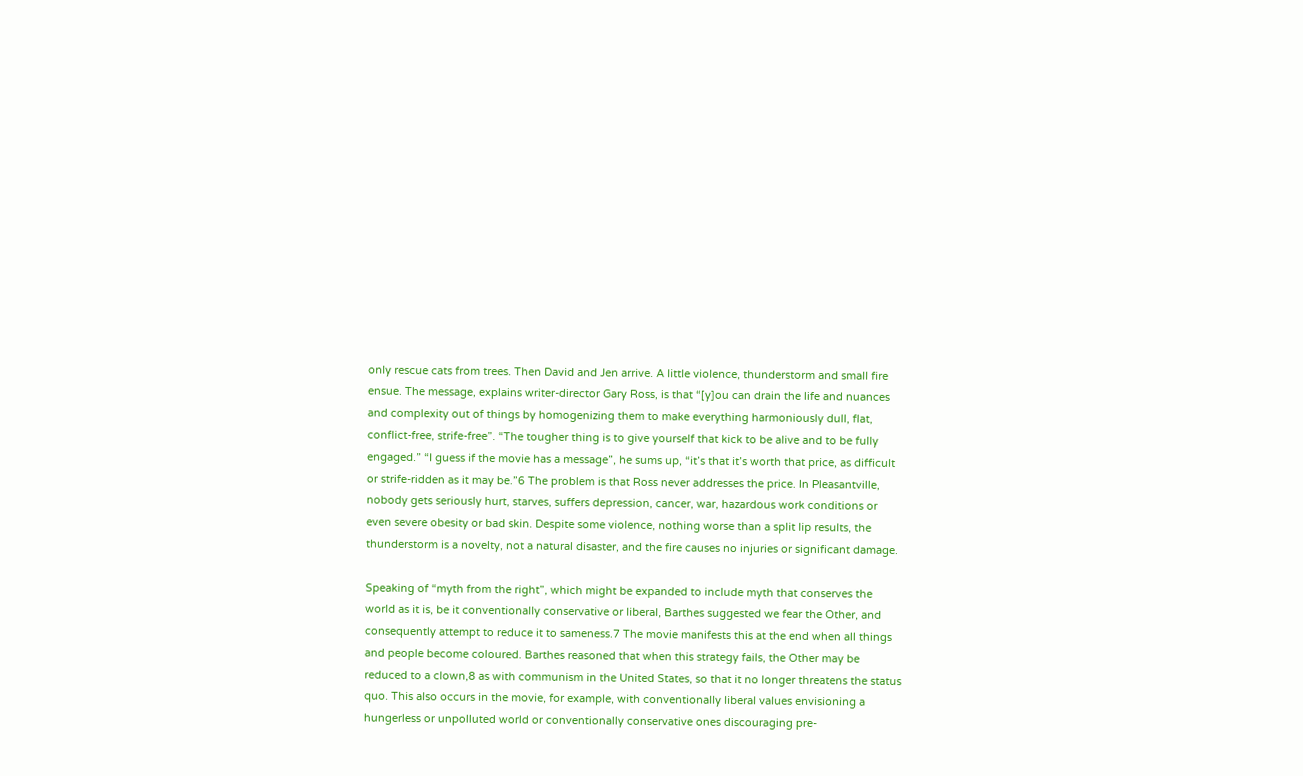only rescue cats from trees. Then David and Jen arrive. A little violence, thunderstorm and small fire ensue. The message, explains writer-director Gary Ross, is that “[y]ou can drain the life and nuances and complexity out of things by homogenizing them to make everything harmoniously dull, flat, conflict-free, strife-free”. “The tougher thing is to give yourself that kick to be alive and to be fully engaged.” “I guess if the movie has a message”, he sums up, “it’s that it’s worth that price, as difficult or strife-ridden as it may be.”6 The problem is that Ross never addresses the price. In Pleasantville, nobody gets seriously hurt, starves, suffers depression, cancer, war, hazardous work conditions or even severe obesity or bad skin. Despite some violence, nothing worse than a split lip results, the thunderstorm is a novelty, not a natural disaster, and the fire causes no injuries or significant damage.

Speaking of “myth from the right”, which might be expanded to include myth that conserves the world as it is, be it conventionally conservative or liberal, Barthes suggested we fear the Other, and consequently attempt to reduce it to sameness.7 The movie manifests this at the end when all things and people become coloured. Barthes reasoned that when this strategy fails, the Other may be reduced to a clown,8 as with communism in the United States, so that it no longer threatens the status quo. This also occurs in the movie, for example, with conventionally liberal values envisioning a hungerless or unpolluted world or conventionally conservative ones discouraging pre-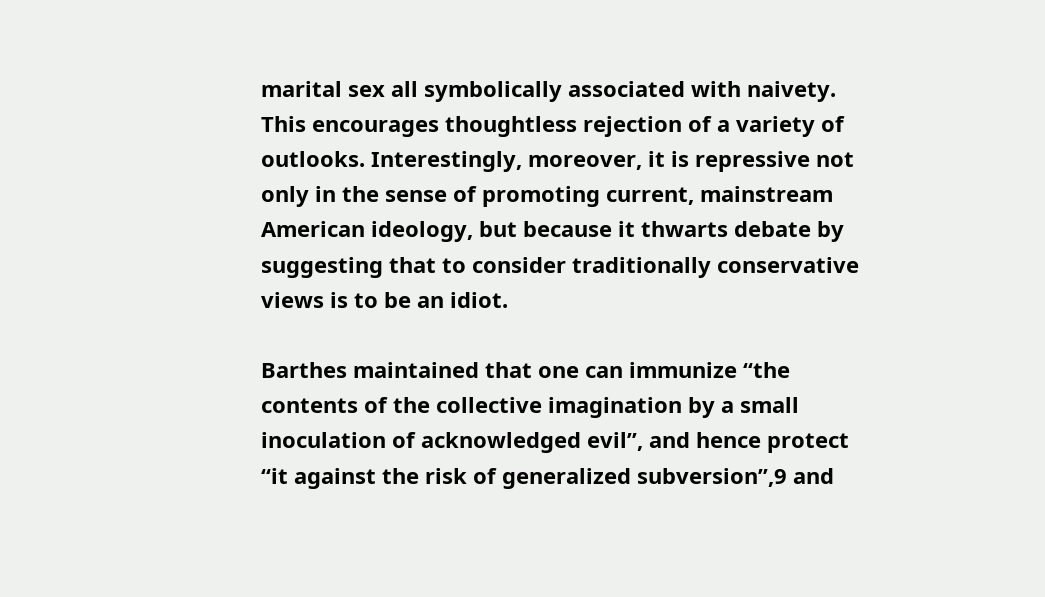marital sex all symbolically associated with naivety. This encourages thoughtless rejection of a variety of outlooks. Interestingly, moreover, it is repressive not only in the sense of promoting current, mainstream American ideology, but because it thwarts debate by suggesting that to consider traditionally conservative views is to be an idiot.

Barthes maintained that one can immunize “the contents of the collective imagination by a small inoculation of acknowledged evil”, and hence protect “it against the risk of generalized subversion”,9 and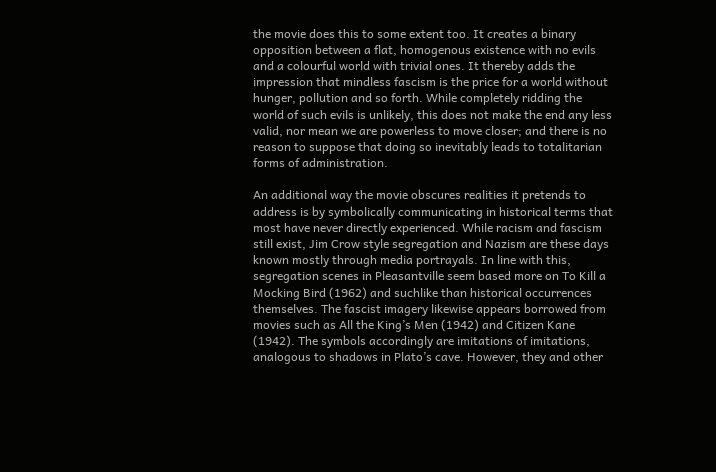the movie does this to some extent too. It creates a binary opposition between a flat, homogenous existence with no evils and a colourful world with trivial ones. It thereby adds the impression that mindless fascism is the price for a world without hunger, pollution and so forth. While completely ridding the world of such evils is unlikely, this does not make the end any less valid, nor mean we are powerless to move closer; and there is no reason to suppose that doing so inevitably leads to totalitarian forms of administration.

An additional way the movie obscures realities it pretends to address is by symbolically communicating in historical terms that most have never directly experienced. While racism and fascism still exist, Jim Crow style segregation and Nazism are these days known mostly through media portrayals. In line with this, segregation scenes in Pleasantville seem based more on To Kill a Mocking Bird (1962) and suchlike than historical occurrences themselves. The fascist imagery likewise appears borrowed from movies such as All the King’s Men (1942) and Citizen Kane (1942). The symbols accordingly are imitations of imitations, analogous to shadows in Plato’s cave. However, they and other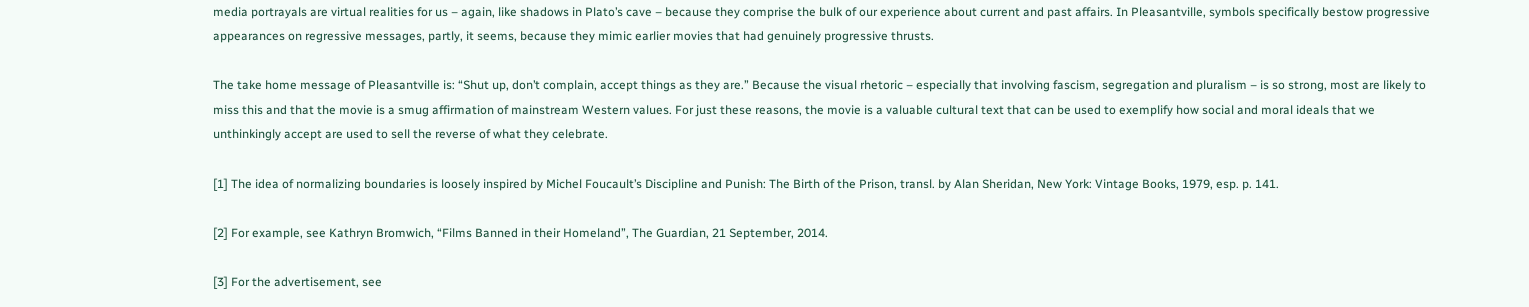media portrayals are virtual realities for us – again, like shadows in Plato’s cave – because they comprise the bulk of our experience about current and past affairs. In Pleasantville, symbols specifically bestow progressive appearances on regressive messages, partly, it seems, because they mimic earlier movies that had genuinely progressive thrusts.

The take home message of Pleasantville is: “Shut up, don’t complain, accept things as they are.” Because the visual rhetoric – especially that involving fascism, segregation and pluralism – is so strong, most are likely to miss this and that the movie is a smug affirmation of mainstream Western values. For just these reasons, the movie is a valuable cultural text that can be used to exemplify how social and moral ideals that we unthinkingly accept are used to sell the reverse of what they celebrate.

[1] The idea of normalizing boundaries is loosely inspired by Michel Foucault’s Discipline and Punish: The Birth of the Prison, transl. by Alan Sheridan, New York: Vintage Books, 1979, esp. p. 141.

[2] For example, see Kathryn Bromwich, “Films Banned in their Homeland”, The Guardian, 21 September, 2014.

[3] For the advertisement, see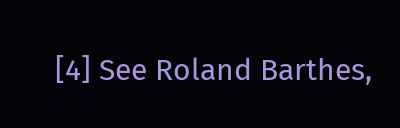[4] See Roland Barthes,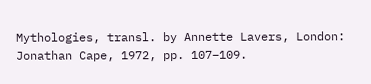Mythologies, transl. by Annette Lavers, London: Jonathan Cape, 1972, pp. 107–109.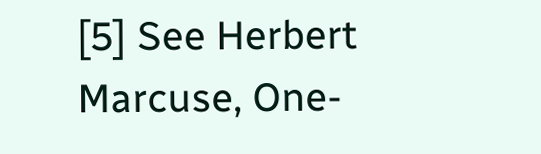[5] See Herbert Marcuse, One-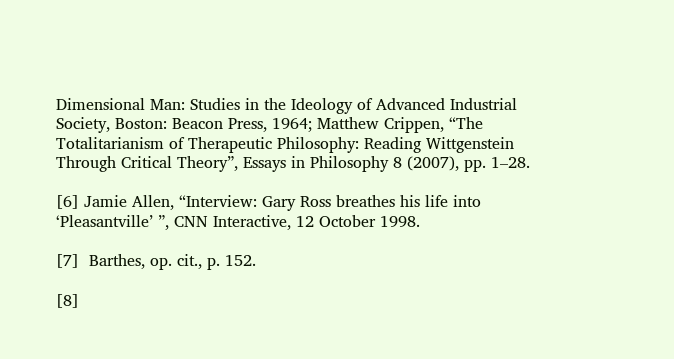Dimensional Man: Studies in the Ideology of Advanced Industrial Society, Boston: Beacon Press, 1964; Matthew Crippen, “The Totalitarianism of Therapeutic Philosophy: Reading Wittgenstein Through Critical Theory”, Essays in Philosophy 8 (2007), pp. 1–28.

[6] Jamie Allen, “Interview: Gary Ross breathes his life into ‘Pleasantville’ ”, CNN Interactive, 12 October 1998.

[7]  Barthes, op. cit., p. 152.

[8]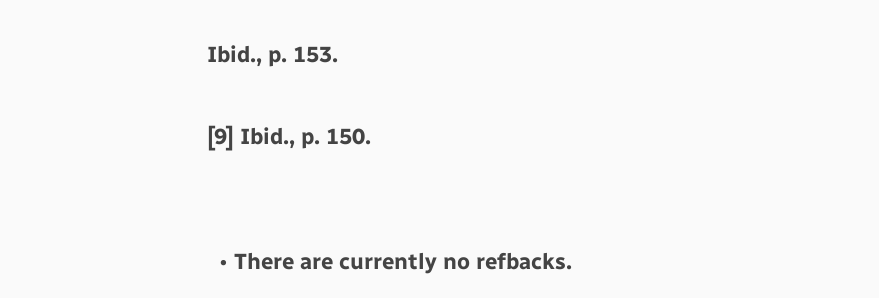Ibid., p. 153.

[9] Ibid., p. 150.


  • There are currently no refbacks.